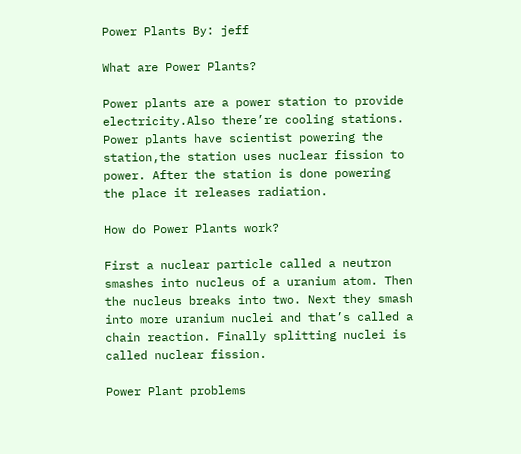Power Plants By: jeff

What are Power Plants?

Power plants are a power station to provide electricity.Also there’re cooling stations. Power plants have scientist powering the station,the station uses nuclear fission to power. After the station is done powering the place it releases radiation.

How do Power Plants work?

First a nuclear particle called a neutron smashes into nucleus of a uranium atom. Then the nucleus breaks into two. Next they smash into more uranium nuclei and that’s called a chain reaction. Finally splitting nuclei is called nuclear fission.

Power Plant problems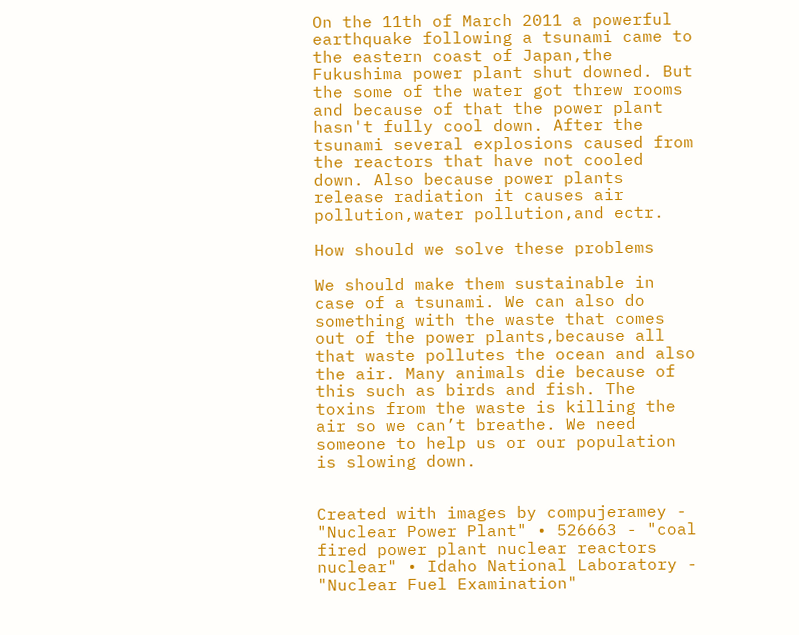On the 11th of March 2011 a powerful earthquake following a tsunami came to the eastern coast of Japan,the Fukushima power plant shut downed. But the some of the water got threw rooms and because of that the power plant hasn't fully cool down. After the tsunami several explosions caused from the reactors that have not cooled down. Also because power plants release radiation it causes air pollution,water pollution,and ectr.

How should we solve these problems

We should make them sustainable in case of a tsunami. We can also do something with the waste that comes out of the power plants,because all that waste pollutes the ocean and also the air. Many animals die because of this such as birds and fish. The toxins from the waste is killing the air so we can’t breathe. We need someone to help us or our population is slowing down.


Created with images by compujeramey - "Nuclear Power Plant" • 526663 - "coal fired power plant nuclear reactors nuclear" • Idaho National Laboratory - "Nuclear Fuel Examination"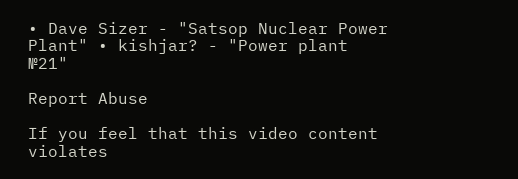• Dave Sizer - "Satsop Nuclear Power Plant" • kishjar? - "Power plant №21"

Report Abuse

If you feel that this video content violates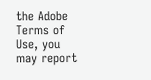the Adobe Terms of Use, you may report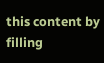this content by filling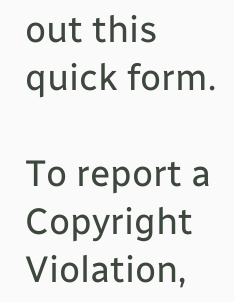out this quick form.

To report a Copyright Violation,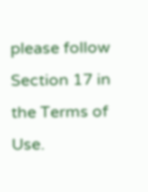please follow Section 17 in the Terms of Use.